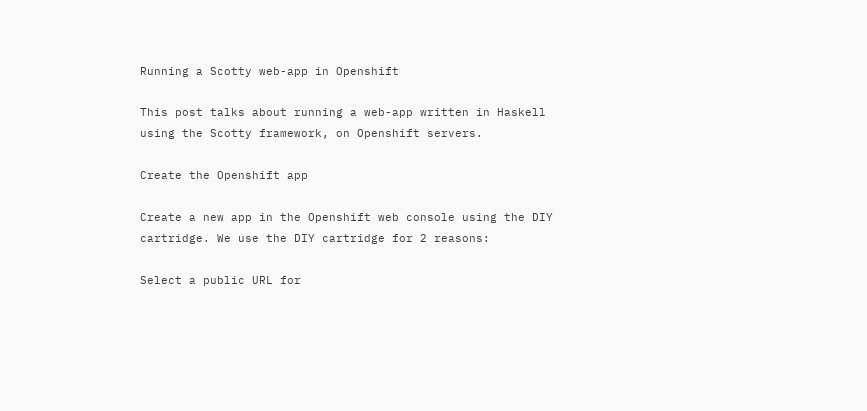Running a Scotty web-app in Openshift

This post talks about running a web-app written in Haskell using the Scotty framework, on Openshift servers.

Create the Openshift app

Create a new app in the Openshift web console using the DIY cartridge. We use the DIY cartridge for 2 reasons:

Select a public URL for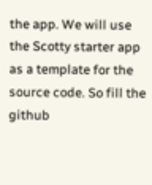the app. We will use the Scotty starter app as a template for the source code. So fill the github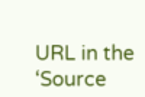URL in the ‘Source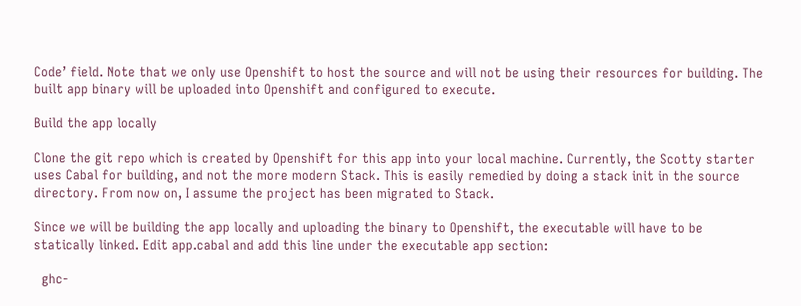Code’ field. Note that we only use Openshift to host the source and will not be using their resources for building. The built app binary will be uploaded into Openshift and configured to execute.

Build the app locally

Clone the git repo which is created by Openshift for this app into your local machine. Currently, the Scotty starter uses Cabal for building, and not the more modern Stack. This is easily remedied by doing a stack init in the source directory. From now on, I assume the project has been migrated to Stack.

Since we will be building the app locally and uploading the binary to Openshift, the executable will have to be statically linked. Edit app.cabal and add this line under the executable app section:

  ghc-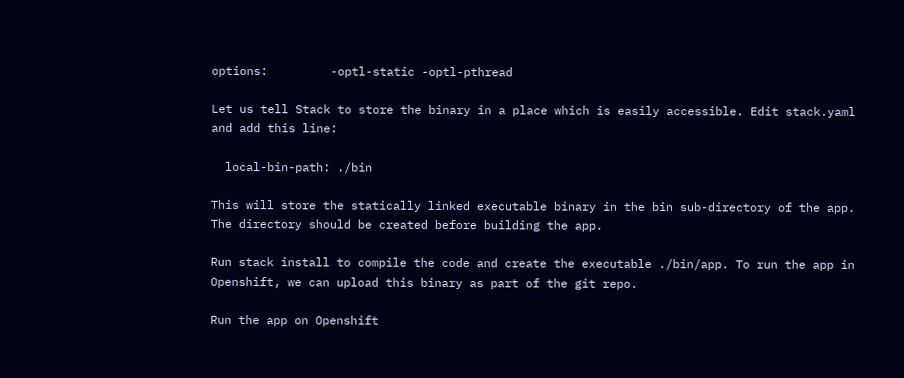options:         -optl-static -optl-pthread

Let us tell Stack to store the binary in a place which is easily accessible. Edit stack.yaml and add this line:

  local-bin-path: ./bin

This will store the statically linked executable binary in the bin sub-directory of the app. The directory should be created before building the app.

Run stack install to compile the code and create the executable ./bin/app. To run the app in Openshift, we can upload this binary as part of the git repo.

Run the app on Openshift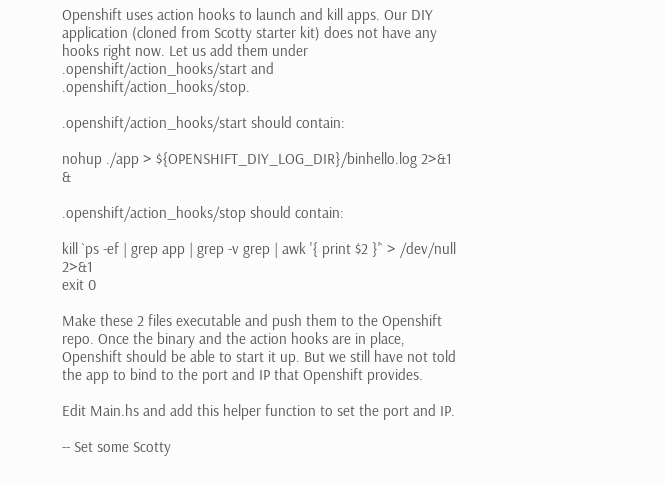Openshift uses action hooks to launch and kill apps. Our DIY application (cloned from Scotty starter kit) does not have any hooks right now. Let us add them under .openshift/action_hooks/start and .openshift/action_hooks/stop.

.openshift/action_hooks/start should contain:

nohup ./app > ${OPENSHIFT_DIY_LOG_DIR}/binhello.log 2>&1 &

.openshift/action_hooks/stop should contain:

kill `ps -ef | grep app | grep -v grep | awk '{ print $2 }'` > /dev/null 2>&1
exit 0

Make these 2 files executable and push them to the Openshift repo. Once the binary and the action hooks are in place, Openshift should be able to start it up. But we still have not told the app to bind to the port and IP that Openshift provides.

Edit Main.hs and add this helper function to set the port and IP.

-- Set some Scotty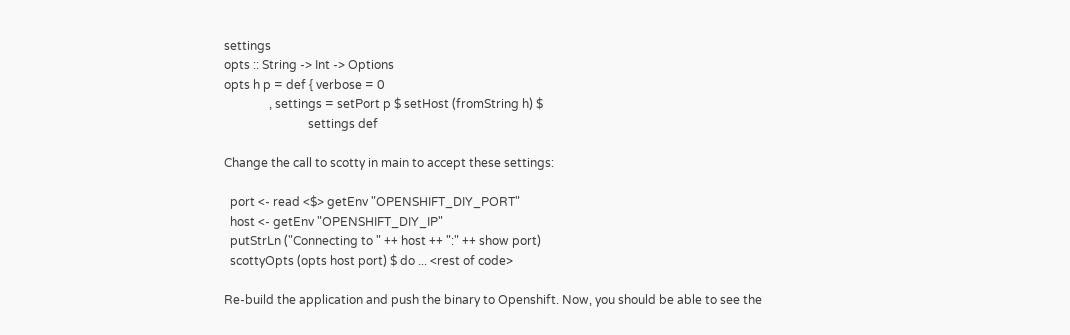settings
opts :: String -> Int -> Options
opts h p = def { verbose = 0
               , settings = setPort p $ setHost (fromString h) $
                            settings def

Change the call to scotty in main to accept these settings:

  port <- read <$> getEnv "OPENSHIFT_DIY_PORT"
  host <- getEnv "OPENSHIFT_DIY_IP"
  putStrLn ("Connecting to " ++ host ++ ":" ++ show port)
  scottyOpts (opts host port) $ do ... <rest of code>

Re-build the application and push the binary to Openshift. Now, you should be able to see the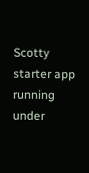Scotty starter app running under